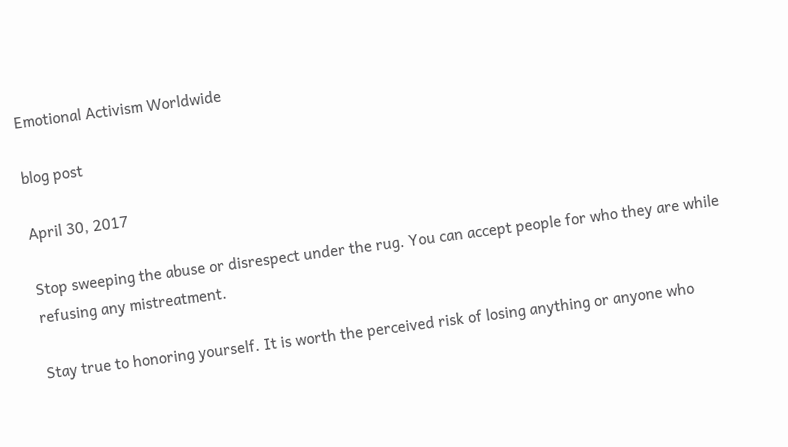Emotional Activism Worldwide

blog post

April 30, 2017

Stop sweeping the abuse or disrespect under the rug. You can accept people for who they are while refusing any mistreatment.

Stay true to honoring yourself. It is worth the perceived risk of losing anything or anyone who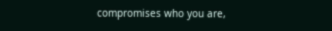compromises who you are,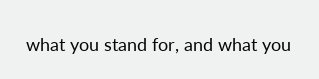what you stand for, and what you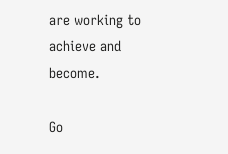are working to achieve and become.

Go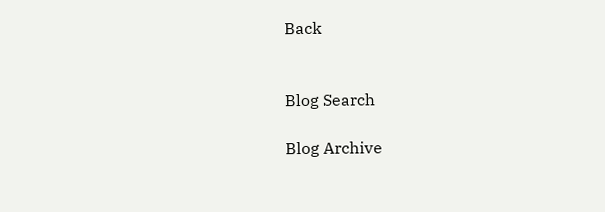Back


Blog Search

Blog Archive